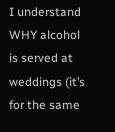I understand WHY alcohol is served at weddings (it’s for the same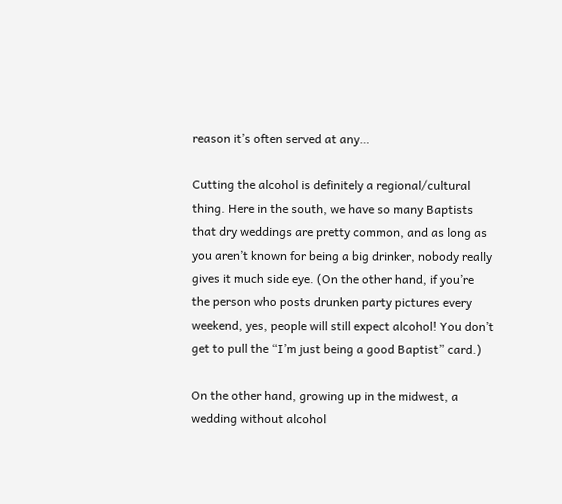reason it’s often served at any…

Cutting the alcohol is definitely a regional/cultural thing. Here in the south, we have so many Baptists that dry weddings are pretty common, and as long as you aren’t known for being a big drinker, nobody really gives it much side eye. (On the other hand, if you’re the person who posts drunken party pictures every weekend, yes, people will still expect alcohol! You don’t get to pull the “I’m just being a good Baptist” card.)

On the other hand, growing up in the midwest, a wedding without alcohol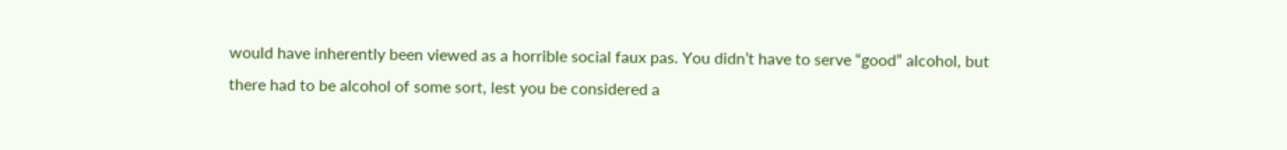would have inherently been viewed as a horrible social faux pas. You didn’t have to serve “good” alcohol, but there had to be alcohol of some sort, lest you be considered a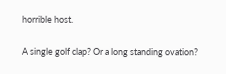horrible host.

A single golf clap? Or a long standing ovation?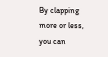By clapping more or less, you can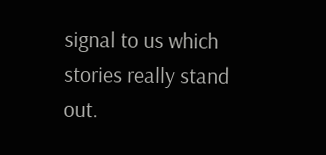signal to us which stories really stand out.